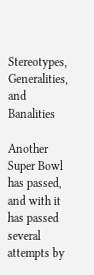Stereotypes, Generalities, and Banalities

Another Super Bowl has passed, and with it has passed several attempts by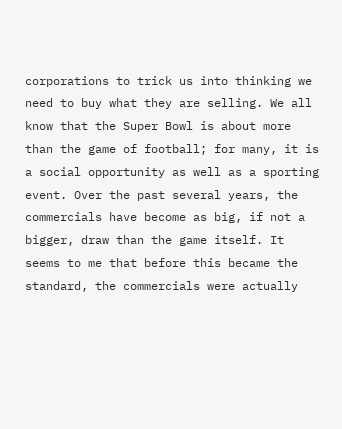corporations to trick us into thinking we need to buy what they are selling. We all know that the Super Bowl is about more than the game of football; for many, it is a social opportunity as well as a sporting event. Over the past several years, the commercials have become as big, if not a bigger, draw than the game itself. It seems to me that before this became the standard, the commercials were actually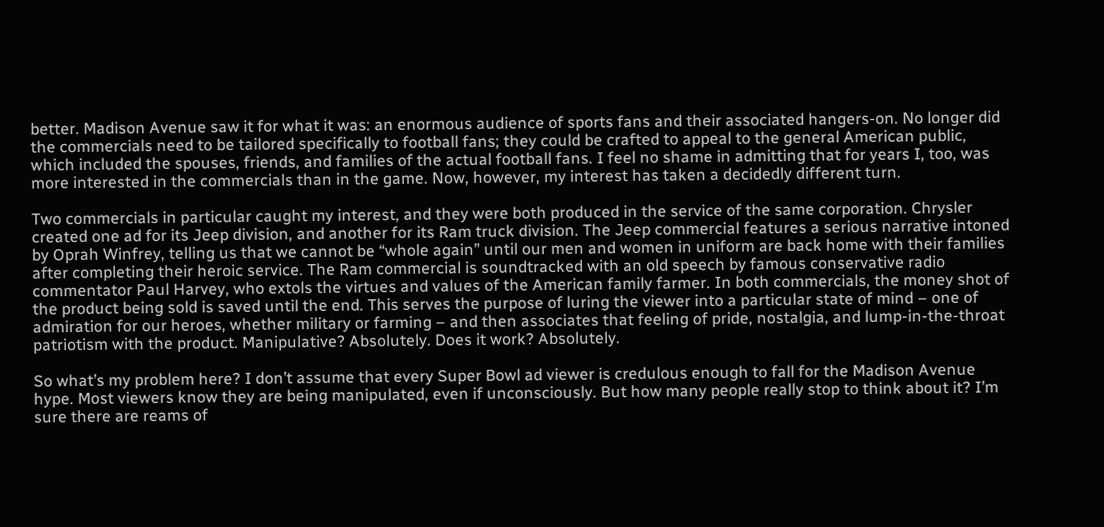better. Madison Avenue saw it for what it was: an enormous audience of sports fans and their associated hangers-on. No longer did the commercials need to be tailored specifically to football fans; they could be crafted to appeal to the general American public, which included the spouses, friends, and families of the actual football fans. I feel no shame in admitting that for years I, too, was more interested in the commercials than in the game. Now, however, my interest has taken a decidedly different turn.

Two commercials in particular caught my interest, and they were both produced in the service of the same corporation. Chrysler created one ad for its Jeep division, and another for its Ram truck division. The Jeep commercial features a serious narrative intoned by Oprah Winfrey, telling us that we cannot be “whole again” until our men and women in uniform are back home with their families after completing their heroic service. The Ram commercial is soundtracked with an old speech by famous conservative radio commentator Paul Harvey, who extols the virtues and values of the American family farmer. In both commercials, the money shot of the product being sold is saved until the end. This serves the purpose of luring the viewer into a particular state of mind – one of admiration for our heroes, whether military or farming – and then associates that feeling of pride, nostalgia, and lump-in-the-throat patriotism with the product. Manipulative? Absolutely. Does it work? Absolutely.

So what’s my problem here? I don’t assume that every Super Bowl ad viewer is credulous enough to fall for the Madison Avenue hype. Most viewers know they are being manipulated, even if unconsciously. But how many people really stop to think about it? I’m sure there are reams of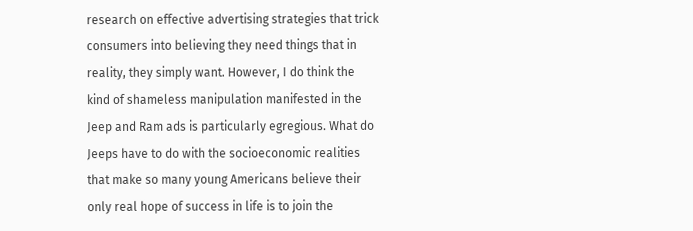research on effective advertising strategies that trick consumers into believing they need things that in reality, they simply want. However, I do think the kind of shameless manipulation manifested in the Jeep and Ram ads is particularly egregious. What do Jeeps have to do with the socioeconomic realities that make so many young Americans believe their only real hope of success in life is to join the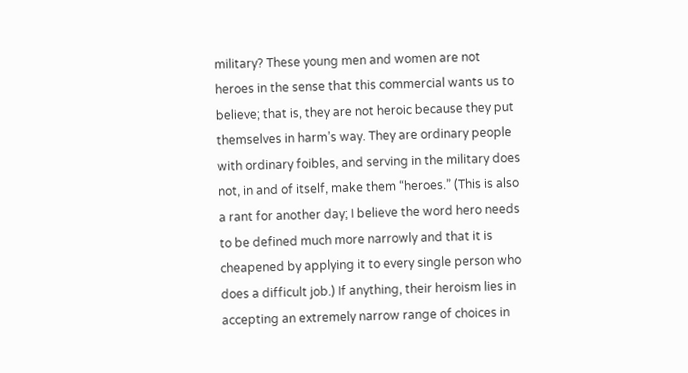military? These young men and women are not heroes in the sense that this commercial wants us to believe; that is, they are not heroic because they put themselves in harm’s way. They are ordinary people with ordinary foibles, and serving in the military does not, in and of itself, make them “heroes.” (This is also a rant for another day; I believe the word hero needs to be defined much more narrowly and that it is cheapened by applying it to every single person who does a difficult job.) If anything, their heroism lies in accepting an extremely narrow range of choices in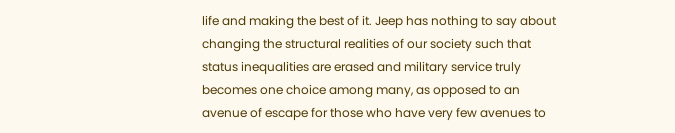life and making the best of it. Jeep has nothing to say about changing the structural realities of our society such that status inequalities are erased and military service truly becomes one choice among many, as opposed to an avenue of escape for those who have very few avenues to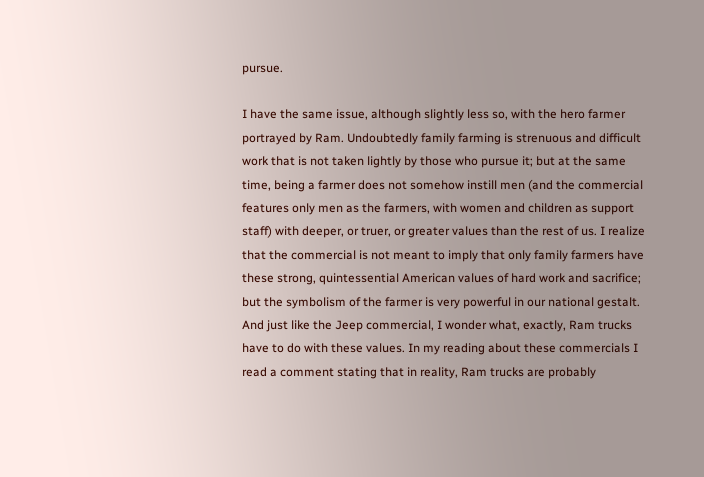pursue.

I have the same issue, although slightly less so, with the hero farmer portrayed by Ram. Undoubtedly family farming is strenuous and difficult work that is not taken lightly by those who pursue it; but at the same time, being a farmer does not somehow instill men (and the commercial features only men as the farmers, with women and children as support staff) with deeper, or truer, or greater values than the rest of us. I realize that the commercial is not meant to imply that only family farmers have these strong, quintessential American values of hard work and sacrifice; but the symbolism of the farmer is very powerful in our national gestalt. And just like the Jeep commercial, I wonder what, exactly, Ram trucks have to do with these values. In my reading about these commercials I read a comment stating that in reality, Ram trucks are probably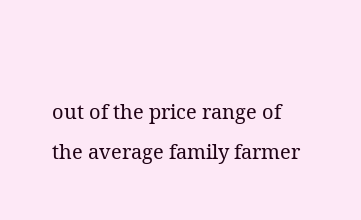out of the price range of the average family farmer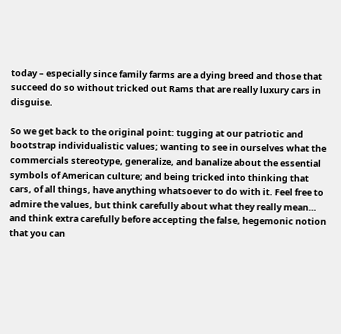today – especially since family farms are a dying breed and those that succeed do so without tricked out Rams that are really luxury cars in disguise.

So we get back to the original point: tugging at our patriotic and bootstrap individualistic values; wanting to see in ourselves what the commercials stereotype, generalize, and banalize about the essential symbols of American culture; and being tricked into thinking that cars, of all things, have anything whatsoever to do with it. Feel free to admire the values, but think carefully about what they really mean… and think extra carefully before accepting the false, hegemonic notion that you can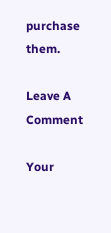purchase them.

Leave A Comment

Your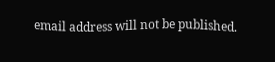email address will not be published.